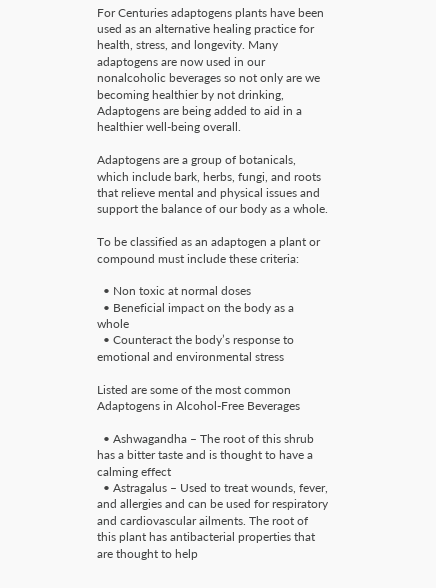For Centuries adaptogens plants have been used as an alternative healing practice for health, stress, and longevity. Many adaptogens are now used in our nonalcoholic beverages so not only are we becoming healthier by not drinking, Adaptogens are being added to aid in a healthier well-being overall.

Adaptogens are a group of botanicals, which include bark, herbs, fungi, and roots that relieve mental and physical issues and support the balance of our body as a whole.

To be classified as an adaptogen a plant or compound must include these criteria:

  • Non toxic at normal doses
  • Beneficial impact on the body as a whole
  • Counteract the body’s response to emotional and environmental stress

Listed are some of the most common Adaptogens in Alcohol-Free Beverages

  • Ashwagandha – The root of this shrub has a bitter taste and is thought to have a calming effect
  • Astragalus – Used to treat wounds, fever, and allergies and can be used for respiratory and cardiovascular ailments. The root of this plant has antibacterial properties that are thought to help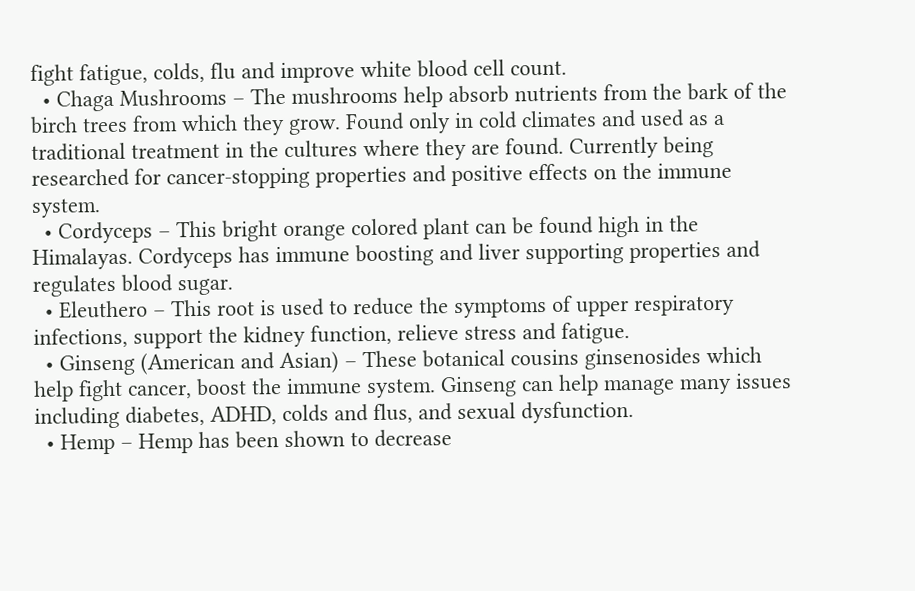fight fatigue, colds, flu and improve white blood cell count.
  • Chaga Mushrooms – The mushrooms help absorb nutrients from the bark of the birch trees from which they grow. Found only in cold climates and used as a traditional treatment in the cultures where they are found. Currently being researched for cancer-stopping properties and positive effects on the immune system.
  • Cordyceps – This bright orange colored plant can be found high in the Himalayas. Cordyceps has immune boosting and liver supporting properties and regulates blood sugar.
  • Eleuthero – This root is used to reduce the symptoms of upper respiratory infections, support the kidney function, relieve stress and fatigue.
  • Ginseng (American and Asian) – These botanical cousins ginsenosides which help fight cancer, boost the immune system. Ginseng can help manage many issues including diabetes, ADHD, colds and flus, and sexual dysfunction.
  • Hemp – Hemp has been shown to decrease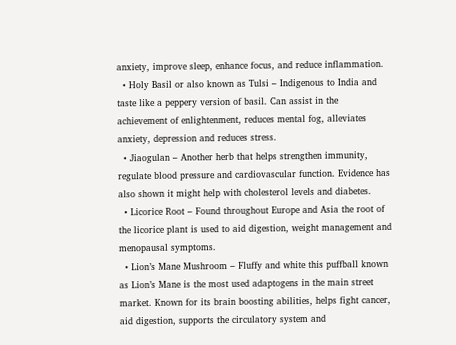anxiety, improve sleep, enhance focus, and reduce inflammation.
  • Holy Basil or also known as Tulsi – Indigenous to India and taste like a peppery version of basil. Can assist in the achievement of enlightenment, reduces mental fog, alleviates anxiety, depression and reduces stress.
  • Jiaogulan – Another herb that helps strengthen immunity, regulate blood pressure and cardiovascular function. Evidence has also shown it might help with cholesterol levels and diabetes.
  • Licorice Root – Found throughout Europe and Asia the root of the licorice plant is used to aid digestion, weight management and menopausal symptoms.
  • Lion’s Mane Mushroom – Fluffy and white this puffball known as Lion’s Mane is the most used adaptogens in the main street market. Known for its brain boosting abilities, helps fight cancer, aid digestion, supports the circulatory system and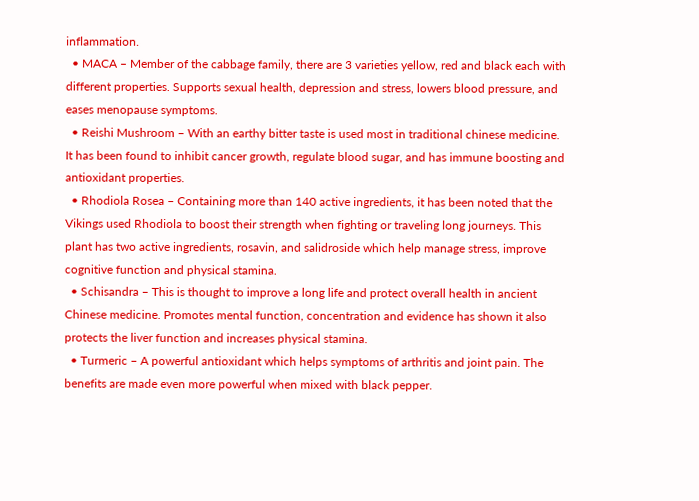inflammation.
  • MACA – Member of the cabbage family, there are 3 varieties yellow, red and black each with different properties. Supports sexual health, depression and stress, lowers blood pressure, and eases menopause symptoms.
  • Reishi Mushroom – With an earthy bitter taste is used most in traditional chinese medicine. It has been found to inhibit cancer growth, regulate blood sugar, and has immune boosting and antioxidant properties.
  • Rhodiola Rosea – Containing more than 140 active ingredients, it has been noted that the Vikings used Rhodiola to boost their strength when fighting or traveling long journeys. This plant has two active ingredients, rosavin, and salidroside which help manage stress, improve cognitive function and physical stamina.
  • Schisandra – This is thought to improve a long life and protect overall health in ancient Chinese medicine. Promotes mental function, concentration and evidence has shown it also protects the liver function and increases physical stamina.
  • Turmeric – A powerful antioxidant which helps symptoms of arthritis and joint pain. The benefits are made even more powerful when mixed with black pepper.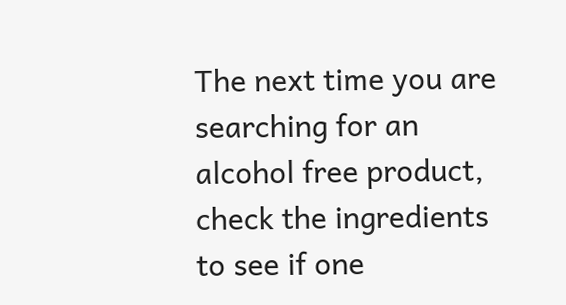The next time you are searching for an alcohol free product, check the ingredients to see if one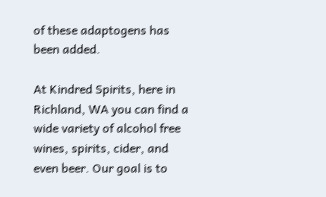of these adaptogens has been added.

At Kindred Spirits, here in Richland, WA you can find a wide variety of alcohol free wines, spirits, cider, and even beer. Our goal is to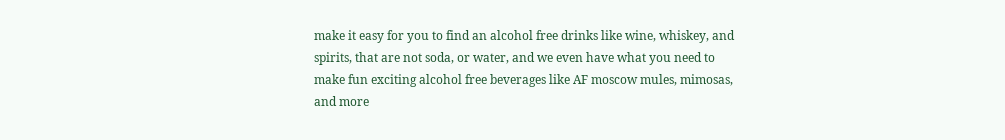make it easy for you to find an alcohol free drinks like wine, whiskey, and spirits, that are not soda, or water, and we even have what you need to make fun exciting alcohol free beverages like AF moscow mules, mimosas, and more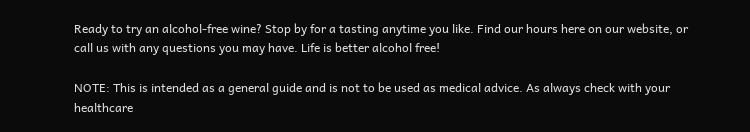Ready to try an alcohol-free wine? Stop by for a tasting anytime you like. Find our hours here on our website, or call us with any questions you may have. Life is better alcohol free!

NOTE: This is intended as a general guide and is not to be used as medical advice. As always check with your healthcare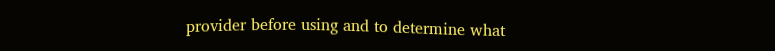provider before using and to determine what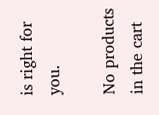is right for you.

No products in the cart